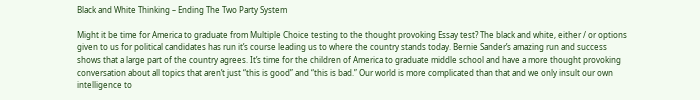Black and White Thinking – Ending The Two Party System

Might it be time for America to graduate from Multiple Choice testing to the thought provoking Essay test? The black and white, either / or options given to us for political candidates has run it’s course leading us to where the country stands today. Bernie Sander’s amazing run and success shows that a large part of the country agrees. It’s time for the children of America to graduate middle school and have a more thought provoking conversation about all topics that aren’t just “this is good” and “this is bad.” Our world is more complicated than that and we only insult our own intelligence to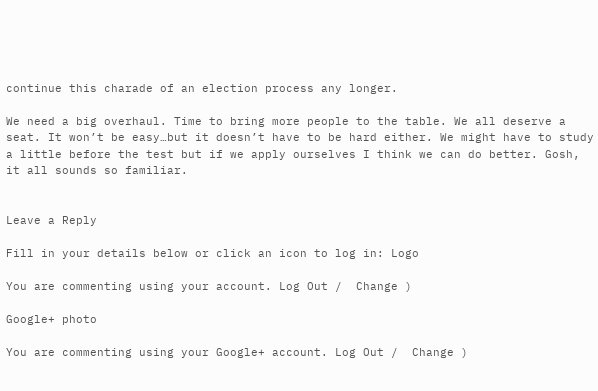continue this charade of an election process any longer.

We need a big overhaul. Time to bring more people to the table. We all deserve a seat. It won’t be easy…but it doesn’t have to be hard either. We might have to study a little before the test but if we apply ourselves I think we can do better. Gosh, it all sounds so familiar.


Leave a Reply

Fill in your details below or click an icon to log in: Logo

You are commenting using your account. Log Out /  Change )

Google+ photo

You are commenting using your Google+ account. Log Out /  Change )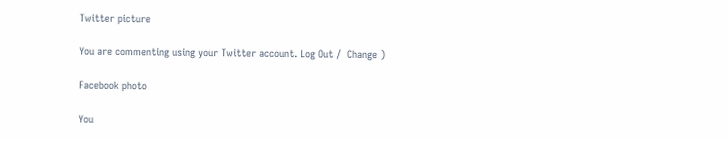Twitter picture

You are commenting using your Twitter account. Log Out /  Change )

Facebook photo

You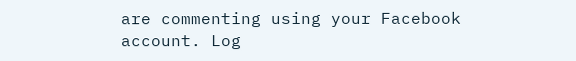are commenting using your Facebook account. Log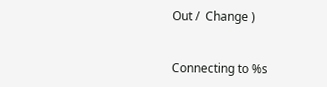Out /  Change )


Connecting to %s